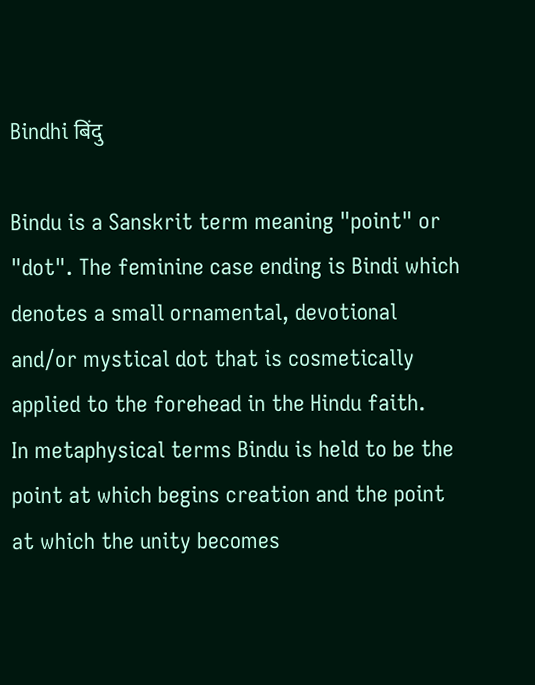Bindhi बिंदु

Bindu is a Sanskrit term meaning "point" or "dot". The feminine case ending is Bindi which denotes a small ornamental, devotional and/or mystical dot that is cosmetically applied to the forehead in the Hindu faith.
In metaphysical terms Bindu is held to be the point at which begins creation and the point at which the unity becomes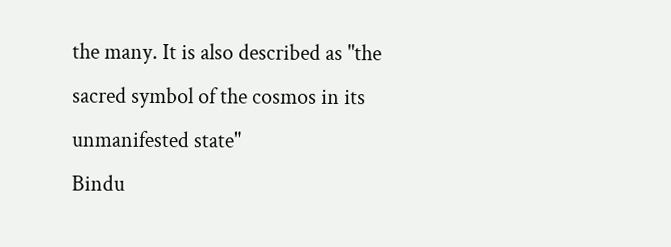the many. It is also described as "the sacred symbol of the cosmos in its unmanifested state"
Bindu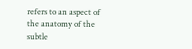refers to an aspect of the anatomy of the subtle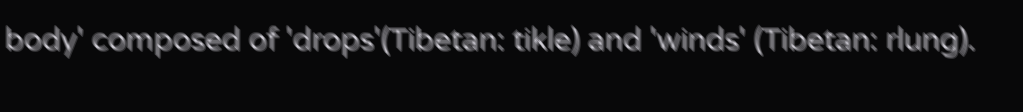body' composed of 'drops'(Tibetan: tikle) and 'winds' (Tibetan: rlung).